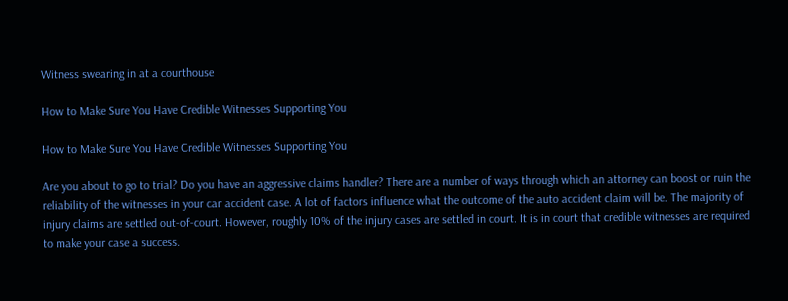Witness swearing in at a courthouse

How to Make Sure You Have Credible Witnesses Supporting You

How to Make Sure You Have Credible Witnesses Supporting You

Are you about to go to trial? Do you have an aggressive claims handler? There are a number of ways through which an attorney can boost or ruin the reliability of the witnesses in your car accident case. A lot of factors influence what the outcome of the auto accident claim will be. The majority of injury claims are settled out-of-court. However, roughly 10% of the injury cases are settled in court. It is in court that credible witnesses are required to make your case a success.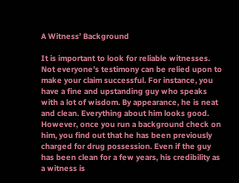A Witness’ Background

It is important to look for reliable witnesses. Not everyone’s testimony can be relied upon to make your claim successful. For instance, you have a fine and upstanding guy who speaks with a lot of wisdom. By appearance, he is neat and clean. Everything about him looks good. However, once you run a background check on him, you find out that he has been previously charged for drug possession. Even if the guy has been clean for a few years, his credibility as a witness is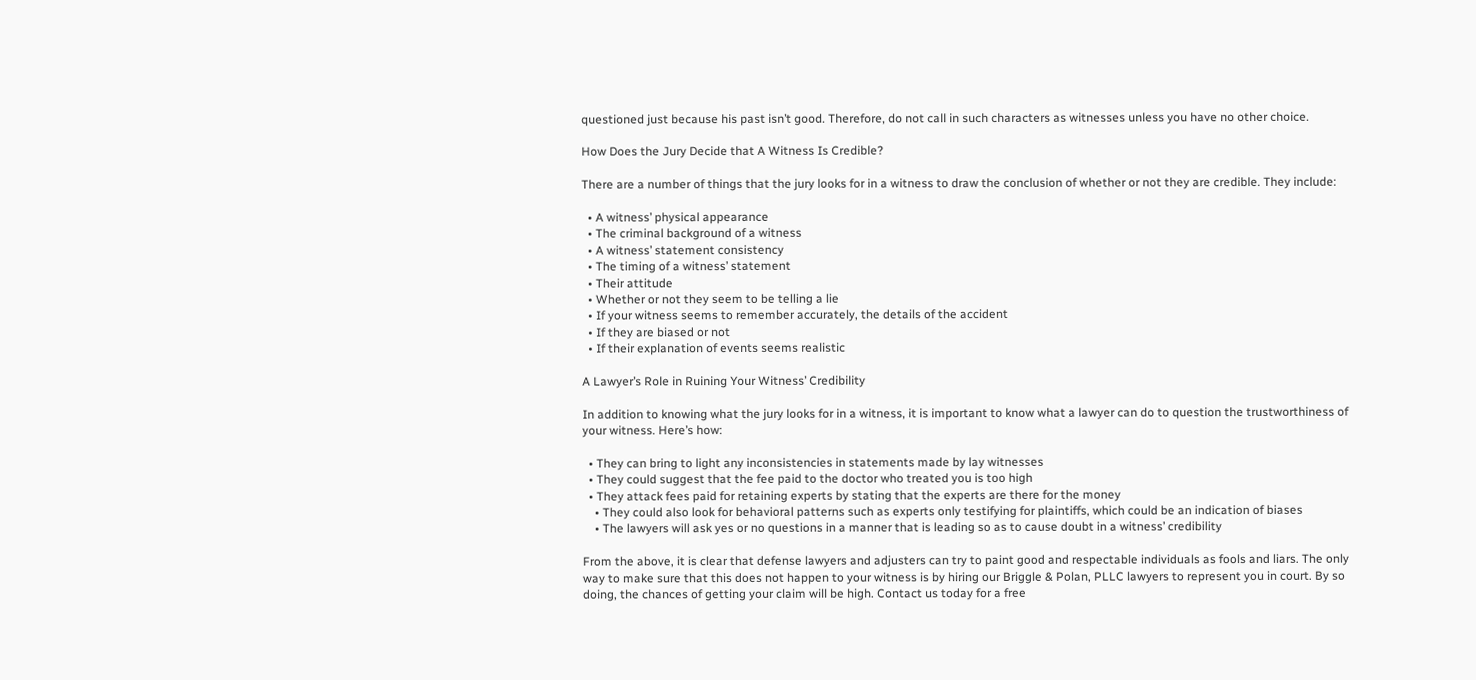questioned just because his past isn’t good. Therefore, do not call in such characters as witnesses unless you have no other choice.

How Does the Jury Decide that A Witness Is Credible?

There are a number of things that the jury looks for in a witness to draw the conclusion of whether or not they are credible. They include:

  • A witness’ physical appearance
  • The criminal background of a witness
  • A witness’ statement consistency
  • The timing of a witness’ statement
  • Their attitude
  • Whether or not they seem to be telling a lie
  • If your witness seems to remember accurately, the details of the accident
  • If they are biased or not
  • If their explanation of events seems realistic

A Lawyer’s Role in Ruining Your Witness’ Credibility

In addition to knowing what the jury looks for in a witness, it is important to know what a lawyer can do to question the trustworthiness of your witness. Here’s how:

  • They can bring to light any inconsistencies in statements made by lay witnesses
  • They could suggest that the fee paid to the doctor who treated you is too high
  • They attack fees paid for retaining experts by stating that the experts are there for the money
    • They could also look for behavioral patterns such as experts only testifying for plaintiffs, which could be an indication of biases
    • The lawyers will ask yes or no questions in a manner that is leading so as to cause doubt in a witness’ credibility

From the above, it is clear that defense lawyers and adjusters can try to paint good and respectable individuals as fools and liars. The only way to make sure that this does not happen to your witness is by hiring our Briggle & Polan, PLLC lawyers to represent you in court. By so doing, the chances of getting your claim will be high. Contact us today for a free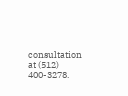consultation at (512) 400-3278.